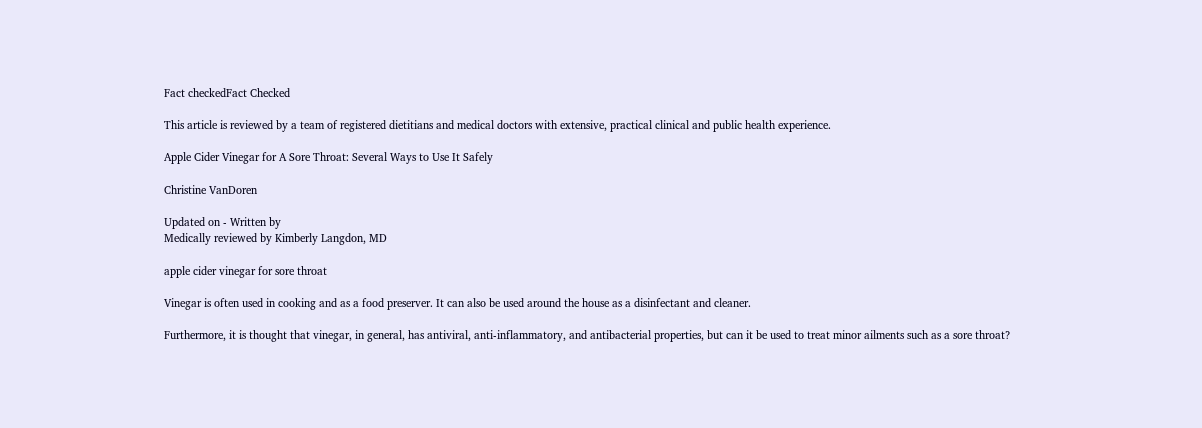Fact checkedFact Checked

This article is reviewed by a team of registered dietitians and medical doctors with extensive, practical clinical and public health experience.

Apple Cider Vinegar for A Sore Throat: Several Ways to Use It Safely

Christine VanDoren

Updated on - Written by
Medically reviewed by Kimberly Langdon, MD

apple cider vinegar for sore throat

Vinegar is often used in cooking and as a food preserver. It can also be used around the house as a disinfectant and cleaner.

Furthermore, it is thought that vinegar, in general, has antiviral, anti-inflammatory, and antibacterial properties, but can it be used to treat minor ailments such as a sore throat?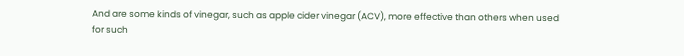And are some kinds of vinegar, such as apple cider vinegar (ACV), more effective than others when used for such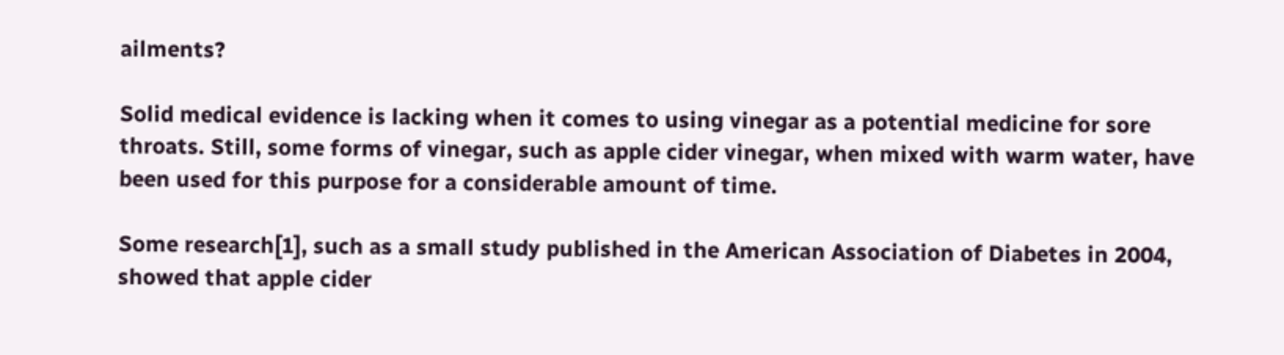ailments?

Solid medical evidence is lacking when it comes to using vinegar as a potential medicine for sore throats. Still, some forms of vinegar, such as apple cider vinegar, when mixed with warm water, have been used for this purpose for a considerable amount of time.

Some research[1], such as a small study published in the American Association of Diabetes in 2004, showed that apple cider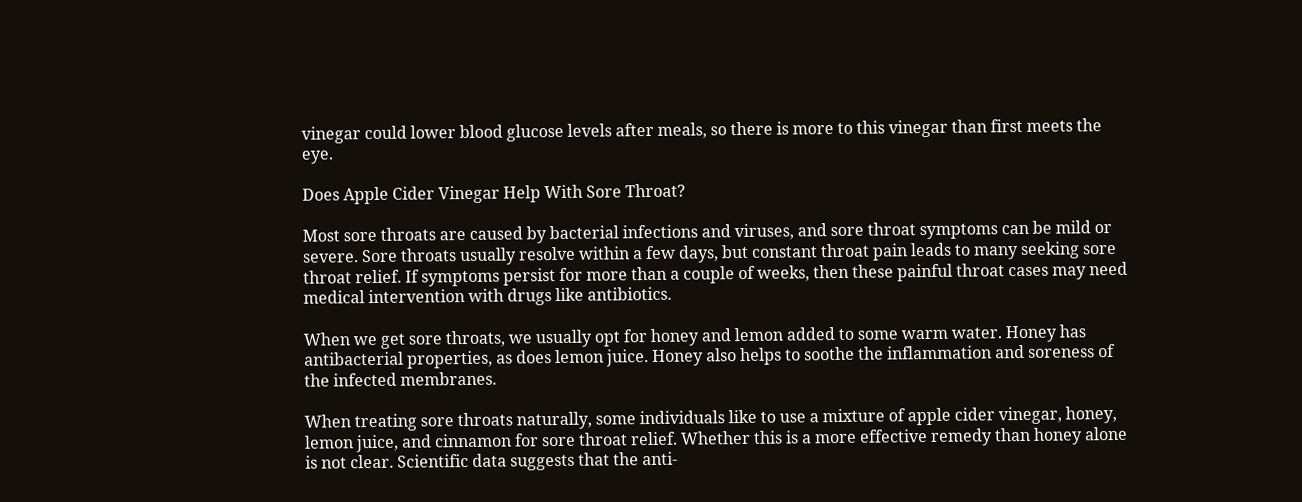vinegar could lower blood glucose levels after meals, so there is more to this vinegar than first meets the eye.

Does Apple Cider Vinegar Help With Sore Throat?

Most sore throats are caused by bacterial infections and viruses, and sore throat symptoms can be mild or severe. Sore throats usually resolve within a few days, but constant throat pain leads to many seeking sore throat relief. If symptoms persist for more than a couple of weeks, then these painful throat cases may need medical intervention with drugs like antibiotics.

When we get sore throats, we usually opt for honey and lemon added to some warm water. Honey has antibacterial properties, as does lemon juice. Honey also helps to soothe the inflammation and soreness of the infected membranes.

When treating sore throats naturally, some individuals like to use a mixture of apple cider vinegar, honey, lemon juice, and cinnamon for sore throat relief. Whether this is a more effective remedy than honey alone is not clear. Scientific data suggests that the anti-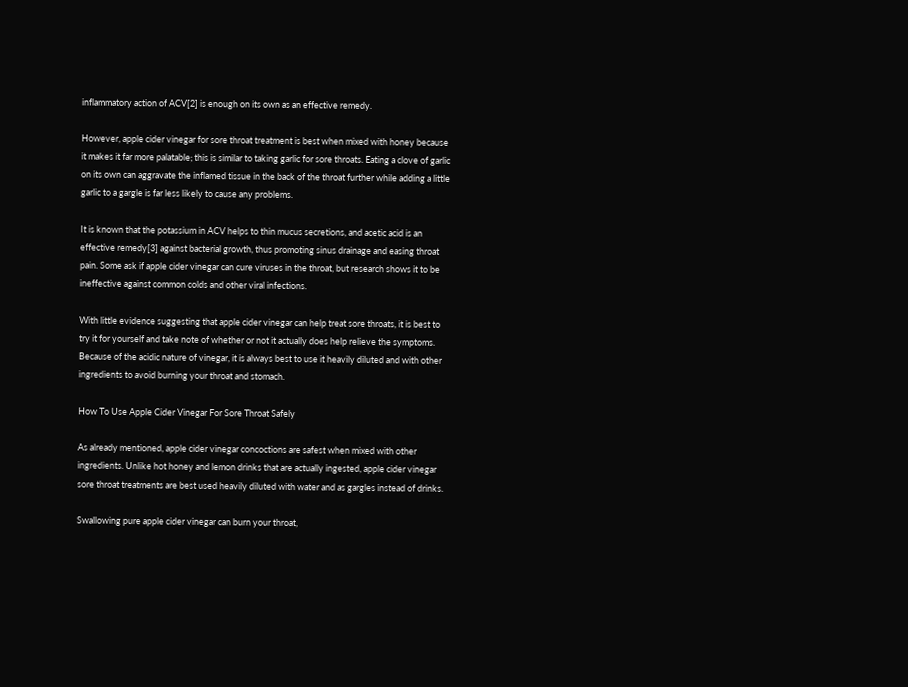inflammatory action of ACV[2] is enough on its own as an effective remedy.

However, apple cider vinegar for sore throat treatment is best when mixed with honey because it makes it far more palatable; this is similar to taking garlic for sore throats. Eating a clove of garlic on its own can aggravate the inflamed tissue in the back of the throat further while adding a little garlic to a gargle is far less likely to cause any problems.

It is known that the potassium in ACV helps to thin mucus secretions, and acetic acid is an effective remedy[3] against bacterial growth, thus promoting sinus drainage and easing throat pain. Some ask if apple cider vinegar can cure viruses in the throat, but research shows it to be ineffective against common colds and other viral infections.

With little evidence suggesting that apple cider vinegar can help treat sore throats, it is best to try it for yourself and take note of whether or not it actually does help relieve the symptoms. Because of the acidic nature of vinegar, it is always best to use it heavily diluted and with other ingredients to avoid burning your throat and stomach.

How To Use Apple Cider Vinegar For Sore Throat Safely

As already mentioned, apple cider vinegar concoctions are safest when mixed with other ingredients. Unlike hot honey and lemon drinks that are actually ingested, apple cider vinegar sore throat treatments are best used heavily diluted with water and as gargles instead of drinks.

Swallowing pure apple cider vinegar can burn your throat,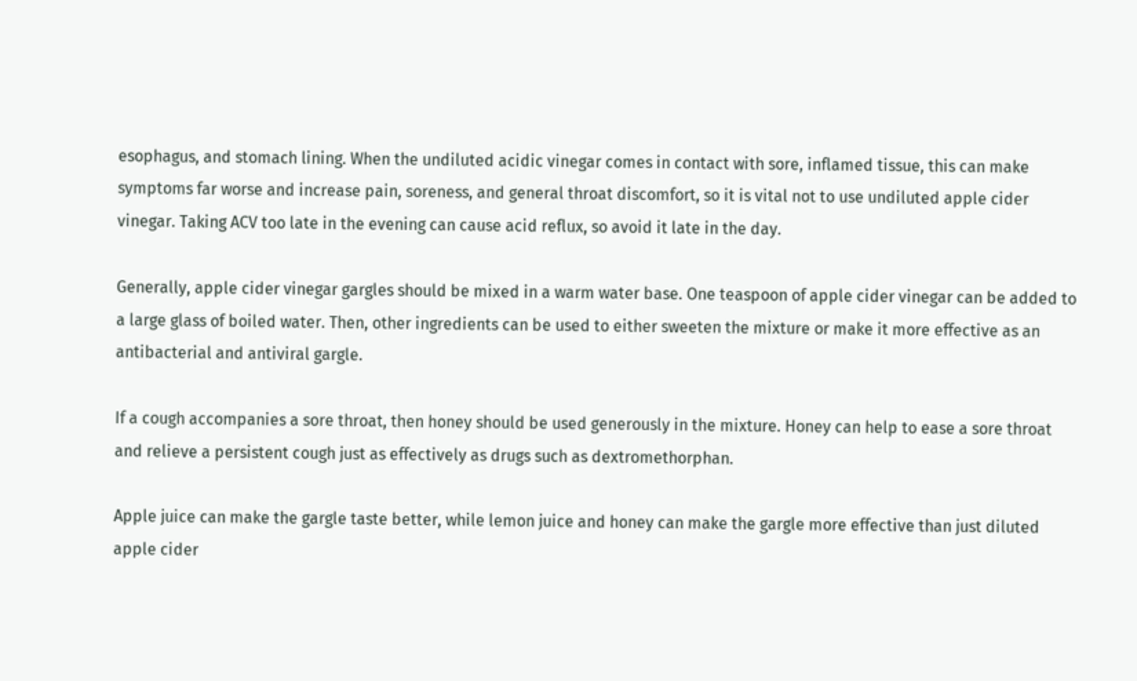esophagus, and stomach lining. When the undiluted acidic vinegar comes in contact with sore, inflamed tissue, this can make symptoms far worse and increase pain, soreness, and general throat discomfort, so it is vital not to use undiluted apple cider vinegar. Taking ACV too late in the evening can cause acid reflux, so avoid it late in the day.

Generally, apple cider vinegar gargles should be mixed in a warm water base. One teaspoon of apple cider vinegar can be added to a large glass of boiled water. Then, other ingredients can be used to either sweeten the mixture or make it more effective as an antibacterial and antiviral gargle.

If a cough accompanies a sore throat, then honey should be used generously in the mixture. Honey can help to ease a sore throat and relieve a persistent cough just as effectively as drugs such as dextromethorphan.

Apple juice can make the gargle taste better, while lemon juice and honey can make the gargle more effective than just diluted apple cider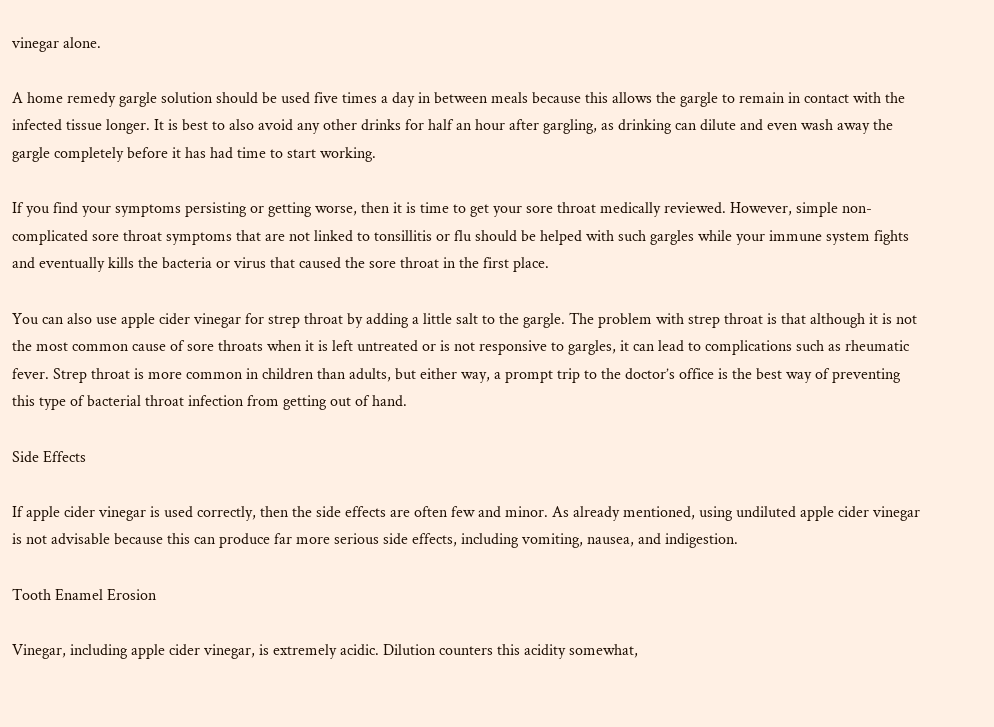vinegar alone.

A home remedy gargle solution should be used five times a day in between meals because this allows the gargle to remain in contact with the infected tissue longer. It is best to also avoid any other drinks for half an hour after gargling, as drinking can dilute and even wash away the gargle completely before it has had time to start working.

If you find your symptoms persisting or getting worse, then it is time to get your sore throat medically reviewed. However, simple non-complicated sore throat symptoms that are not linked to tonsillitis or flu should be helped with such gargles while your immune system fights and eventually kills the bacteria or virus that caused the sore throat in the first place.

You can also use apple cider vinegar for strep throat by adding a little salt to the gargle. The problem with strep throat is that although it is not the most common cause of sore throats when it is left untreated or is not responsive to gargles, it can lead to complications such as rheumatic fever. Strep throat is more common in children than adults, but either way, a prompt trip to the doctor’s office is the best way of preventing this type of bacterial throat infection from getting out of hand.

Side Effects

If apple cider vinegar is used correctly, then the side effects are often few and minor. As already mentioned, using undiluted apple cider vinegar is not advisable because this can produce far more serious side effects, including vomiting, nausea, and indigestion.

Tooth Enamel Erosion

Vinegar, including apple cider vinegar, is extremely acidic. Dilution counters this acidity somewhat,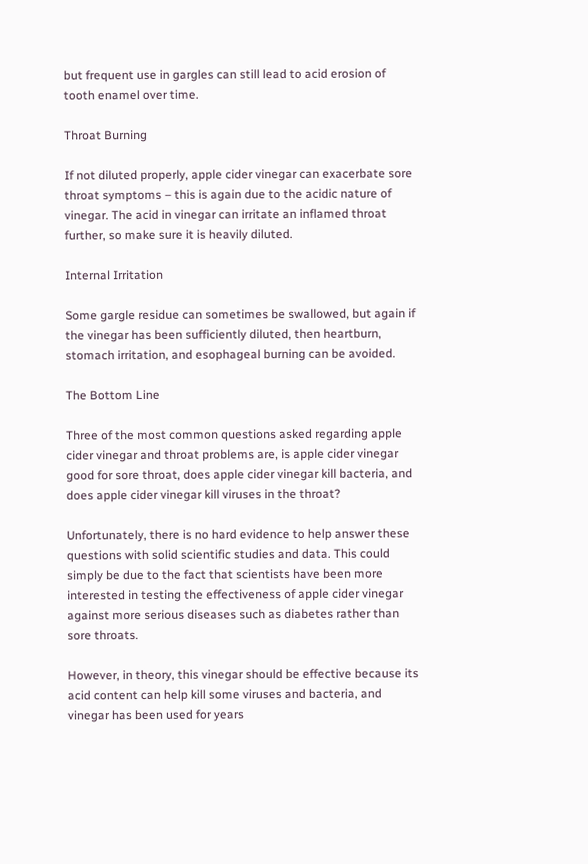but frequent use in gargles can still lead to acid erosion of tooth enamel over time.

Throat Burning

If not diluted properly, apple cider vinegar can exacerbate sore throat symptoms – this is again due to the acidic nature of vinegar. The acid in vinegar can irritate an inflamed throat further, so make sure it is heavily diluted.

Internal Irritation

Some gargle residue can sometimes be swallowed, but again if the vinegar has been sufficiently diluted, then heartburn, stomach irritation, and esophageal burning can be avoided.

The Bottom Line

Three of the most common questions asked regarding apple cider vinegar and throat problems are, is apple cider vinegar good for sore throat, does apple cider vinegar kill bacteria, and does apple cider vinegar kill viruses in the throat?

Unfortunately, there is no hard evidence to help answer these questions with solid scientific studies and data. This could simply be due to the fact that scientists have been more interested in testing the effectiveness of apple cider vinegar against more serious diseases such as diabetes rather than sore throats.

However, in theory, this vinegar should be effective because its acid content can help kill some viruses and bacteria, and vinegar has been used for years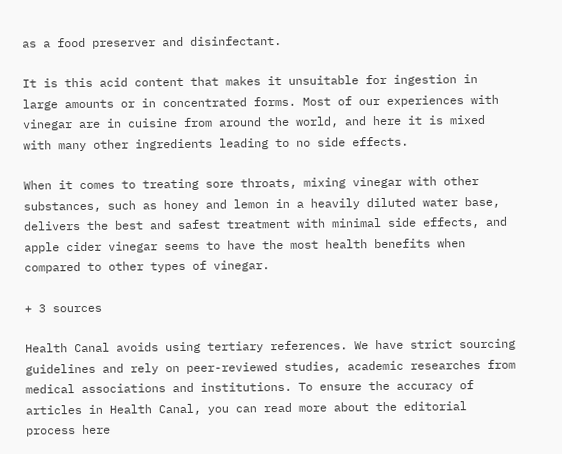as a food preserver and disinfectant.

It is this acid content that makes it unsuitable for ingestion in large amounts or in concentrated forms. Most of our experiences with vinegar are in cuisine from around the world, and here it is mixed with many other ingredients leading to no side effects.

When it comes to treating sore throats, mixing vinegar with other substances, such as honey and lemon in a heavily diluted water base, delivers the best and safest treatment with minimal side effects, and apple cider vinegar seems to have the most health benefits when compared to other types of vinegar.

+ 3 sources

Health Canal avoids using tertiary references. We have strict sourcing guidelines and rely on peer-reviewed studies, academic researches from medical associations and institutions. To ensure the accuracy of articles in Health Canal, you can read more about the editorial process here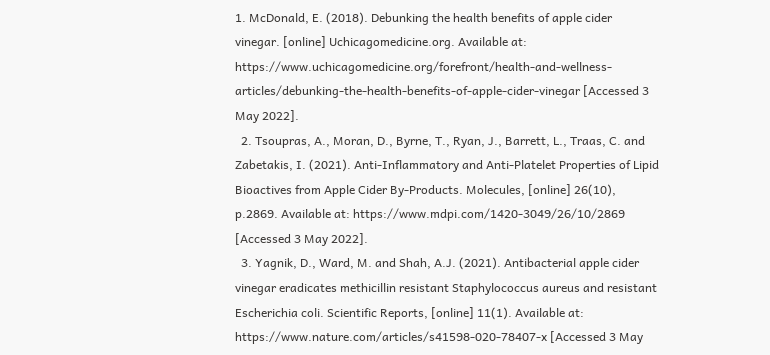1. McDonald, E. (2018). Debunking the health benefits of apple cider vinegar. [online] Uchicagomedicine.org. Available at: https://www.uchicagomedicine.org/forefront/health-and-wellness-articles/debunking-the-health-benefits-of-apple-cider-vinegar [Accessed 3 May 2022].
  2. Tsoupras, A., Moran, D., Byrne, T., Ryan, J., Barrett, L., Traas, C. and Zabetakis, I. (2021). Anti-Inflammatory and Anti-Platelet Properties of Lipid Bioactives from Apple Cider By-Products. Molecules, [online] 26(10), p.2869. Available at: https://www.mdpi.com/1420-3049/26/10/2869 [Accessed 3 May 2022].
  3. Yagnik, D., Ward, M. and Shah, A.J. (2021). Antibacterial apple cider vinegar eradicates methicillin resistant Staphylococcus aureus and resistant Escherichia coli. Scientific Reports, [online] 11(1). Available at: https://www.nature.com/articles/s41598-020-78407-x [Accessed 3 May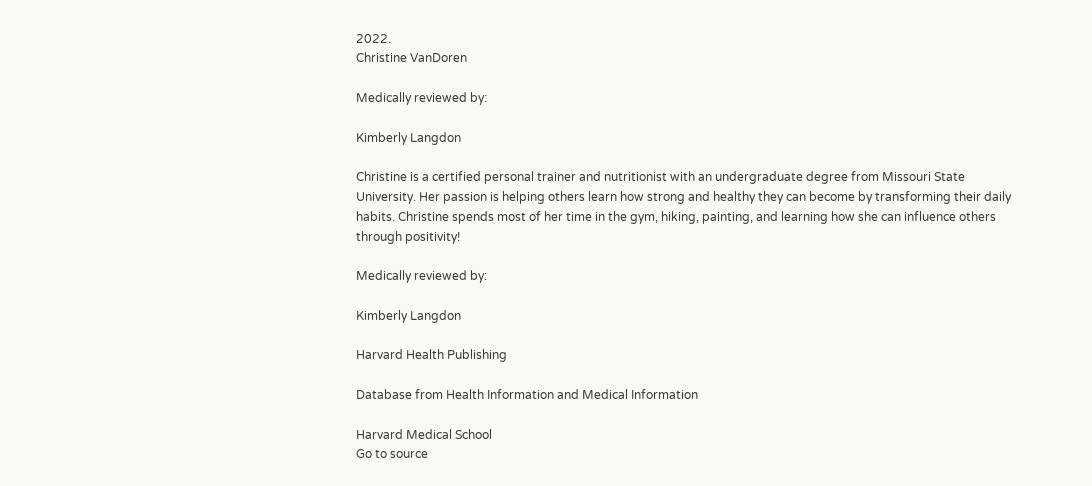2022.
Christine VanDoren

Medically reviewed by:

Kimberly Langdon

Christine is a certified personal trainer and nutritionist with an undergraduate degree from Missouri State University. Her passion is helping others learn how strong and healthy they can become by transforming their daily habits. Christine spends most of her time in the gym, hiking, painting, and learning how she can influence others through positivity!

Medically reviewed by:

Kimberly Langdon

Harvard Health Publishing

Database from Health Information and Medical Information

Harvard Medical School
Go to source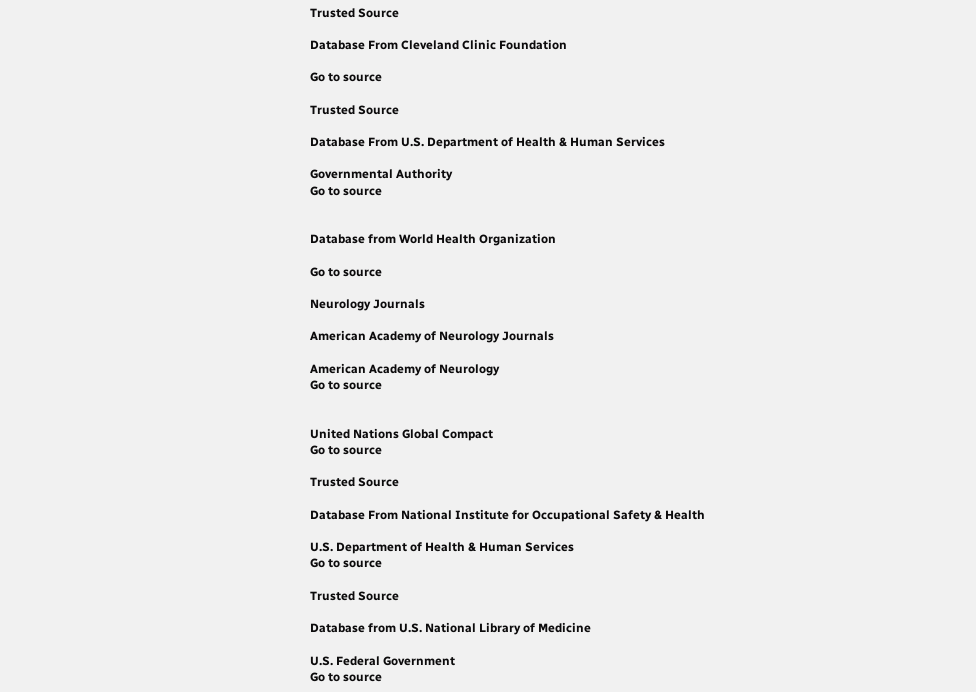Trusted Source

Database From Cleveland Clinic Foundation

Go to source

Trusted Source

Database From U.S. Department of Health & Human Services

Governmental Authority
Go to source


Database from World Health Organization

Go to source

Neurology Journals

American Academy of Neurology Journals

American Academy of Neurology
Go to source


United Nations Global Compact
Go to source

Trusted Source

Database From National Institute for Occupational Safety & Health

U.S. Department of Health & Human Services
Go to source

Trusted Source

Database from U.S. National Library of Medicine

U.S. Federal Government
Go to source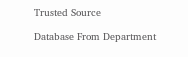Trusted Source

Database From Department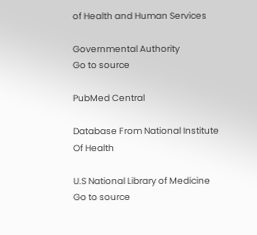of Health and Human Services

Governmental Authority
Go to source

PubMed Central

Database From National Institute Of Health

U.S National Library of Medicine
Go to source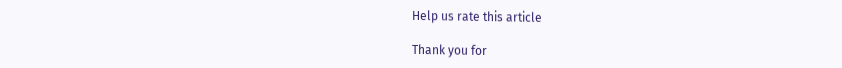Help us rate this article

Thank you for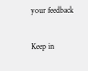your feedback

Keep in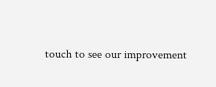touch to see our improvement